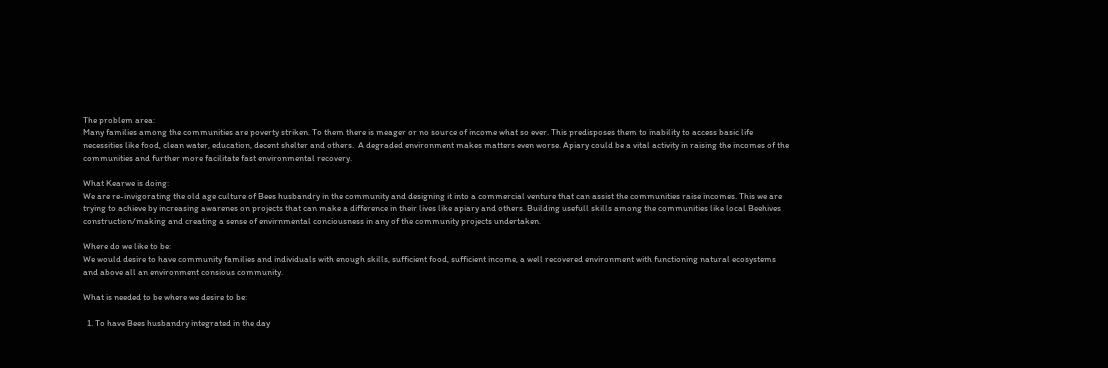The problem area:
Many families among the communities are poverty striken. To them there is meager or no source of income what so ever. This predisposes them to inability to access basic life necessities like food, clean water, education, decent shelter and others.  A degraded environment makes matters even worse. Apiary could be a vital activity in raising the incomes of the communities and further more facilitate fast environmental recovery.

What Kearwe is doing:
We are re-invigorating the old age culture of Bees husbandry in the community and designing it into a commercial venture that can assist the communities raise incomes. This we are trying to achieve by increasing awarenes on projects that can make a difference in their lives like apiary and others. Building usefull skills among the communities like local Beehives construction/making and creating a sense of envirnmental conciousness in any of the community projects undertaken.

Where do we like to be:
We would desire to have community families and individuals with enough skills, sufficient food, sufficient income, a well recovered environment with functioning natural ecosystems and above all an environment consious community.

What is needed to be where we desire to be:

  1. To have Bees husbandry integrated in the day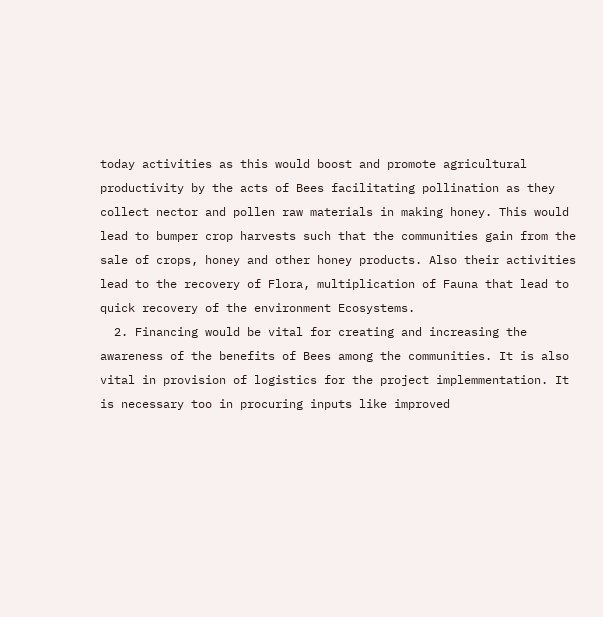today activities as this would boost and promote agricultural productivity by the acts of Bees facilitating pollination as they collect nector and pollen raw materials in making honey. This would lead to bumper crop harvests such that the communities gain from the sale of crops, honey and other honey products. Also their activities lead to the recovery of Flora, multiplication of Fauna that lead to quick recovery of the environment Ecosystems.
  2. Financing would be vital for creating and increasing the awareness of the benefits of Bees among the communities. It is also vital in provision of logistics for the project implemmentation. It is necessary too in procuring inputs like improved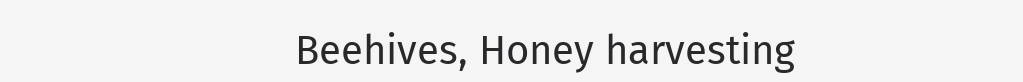Beehives, Honey harvesting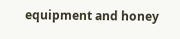equipment and honey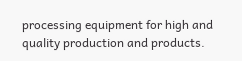processing equipment for high and quality production and products.